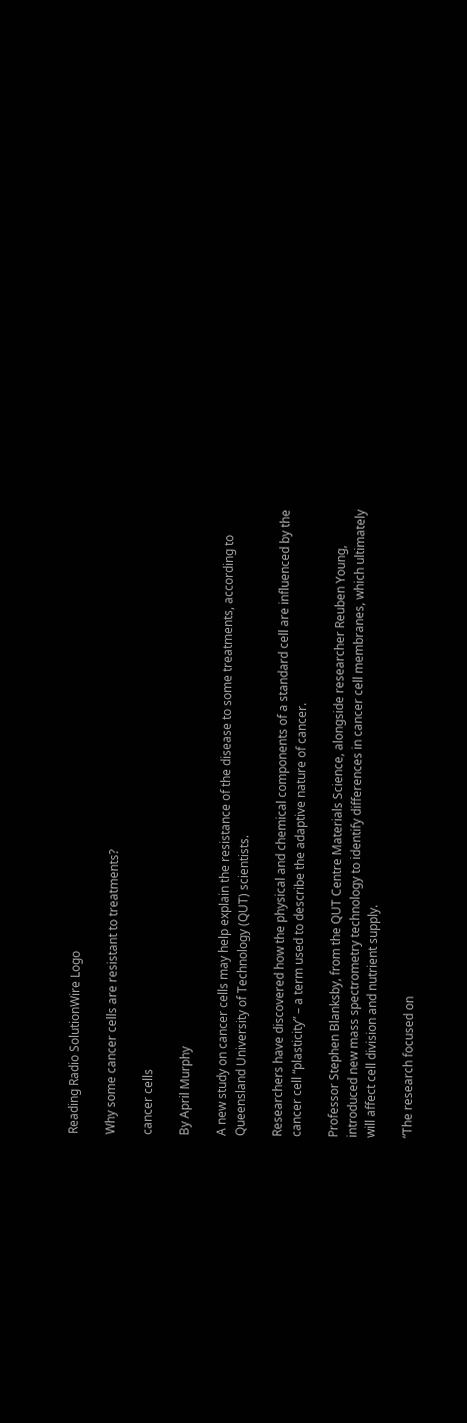Reading Radio SolutionWire Logo

Why some cancer cells are resistant to treatments?

cancer cells

By April Murphy

A new study on cancer cells may help explain the resistance of the disease to some treatments, according to Queensland University of Technology (QUT) scientists.

Researchers have discovered how the physical and chemical components of a standard cell are influenced by the cancer cell “plasticity” – a term used to describe the adaptive nature of cancer.

Professor Stephen Blanksby, from the QUT Centre Materials Science, alongside researcher Reuben Young, introduced new mass spectrometry technology to identify differences in cancer cell membranes, which ultimately will affect cell division and nutrient supply.

“The research focused on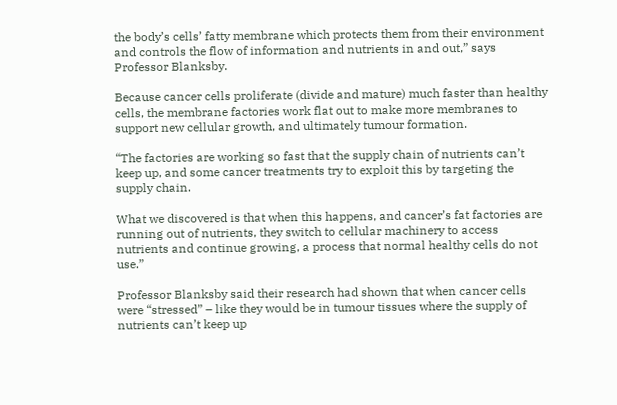the body’s cells’ fatty membrane which protects them from their environment and controls the flow of information and nutrients in and out,” says Professor Blanksby.

Because cancer cells proliferate (divide and mature) much faster than healthy cells, the membrane factories work flat out to make more membranes to support new cellular growth, and ultimately tumour formation.

“The factories are working so fast that the supply chain of nutrients can’t keep up, and some cancer treatments try to exploit this by targeting the supply chain.

What we discovered is that when this happens, and cancer’s fat factories are running out of nutrients, they switch to cellular machinery to access nutrients and continue growing, a process that normal healthy cells do not use.”

Professor Blanksby said their research had shown that when cancer cells were “stressed” – like they would be in tumour tissues where the supply of nutrients can’t keep up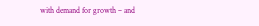with demand for growth – and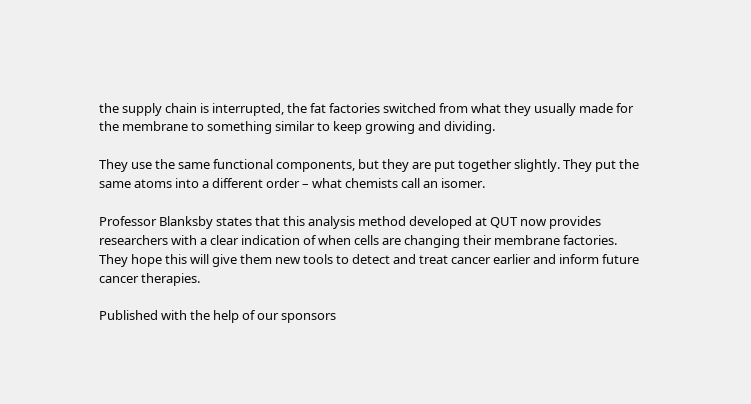the supply chain is interrupted, the fat factories switched from what they usually made for the membrane to something similar to keep growing and dividing.

They use the same functional components, but they are put together slightly. They put the same atoms into a different order – what chemists call an isomer.

Professor Blanksby states that this analysis method developed at QUT now provides researchers with a clear indication of when cells are changing their membrane factories. They hope this will give them new tools to detect and treat cancer earlier and inform future cancer therapies.

Published with the help of our sponsors